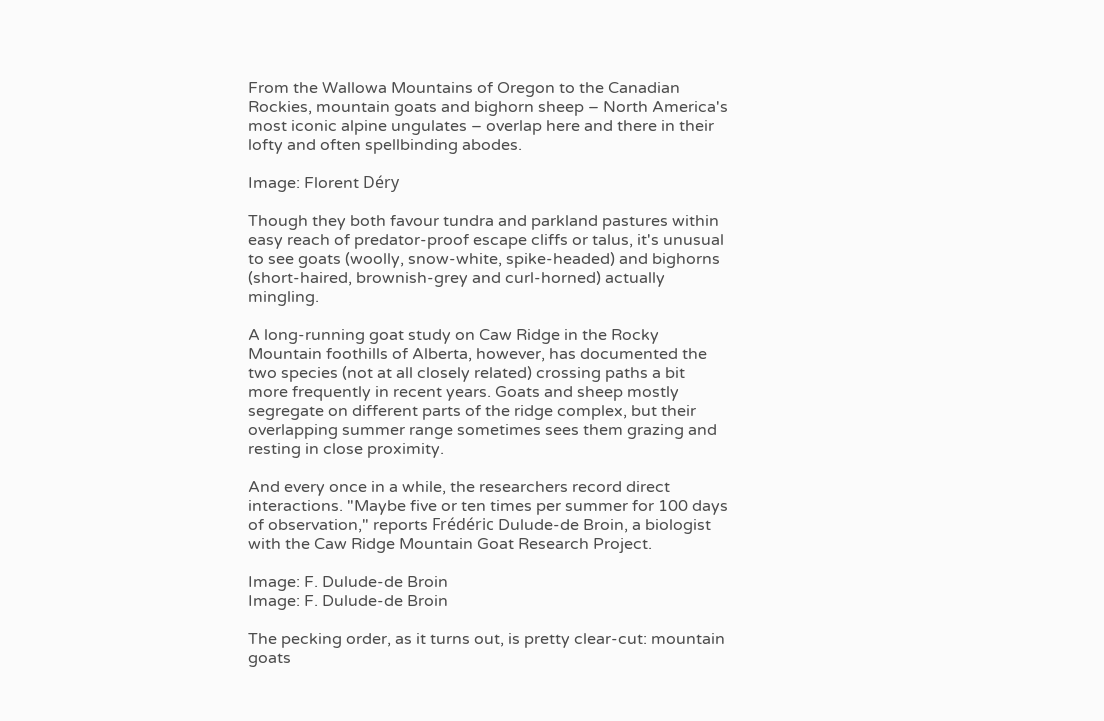From the Wallowa Mountains of Oregon to the Canadian Rockies, mountain goats and bighorn sheep – North America's most iconic alpine ungulates – overlap here and there in their lofty and often spellbinding abodes.

Image: Florent Déry

Though they both favour tundra and parkland pastures within easy reach of predator-proof escape cliffs or talus, it's unusual to see goats (woolly, snow-white, spike-headed) and bighorns (short-haired, brownish-grey and curl-horned) actually mingling.

A long-running goat study on Caw Ridge in the Rocky Mountain foothills of Alberta, however, has documented the two species (not at all closely related) crossing paths a bit more frequently in recent years. Goats and sheep mostly segregate on different parts of the ridge complex, but their overlapping summer range sometimes sees them grazing and resting in close proximity.

And every once in a while, the researchers record direct interactions. "Maybe five or ten times per summer for 100 days of observation," reports Frédéric Dulude-de Broin, a biologist with the Caw Ridge Mountain Goat Research Project.

Image: F. Dulude-de Broin
Image: F. Dulude-de Broin

The pecking order, as it turns out, is pretty clear-cut: mountain goats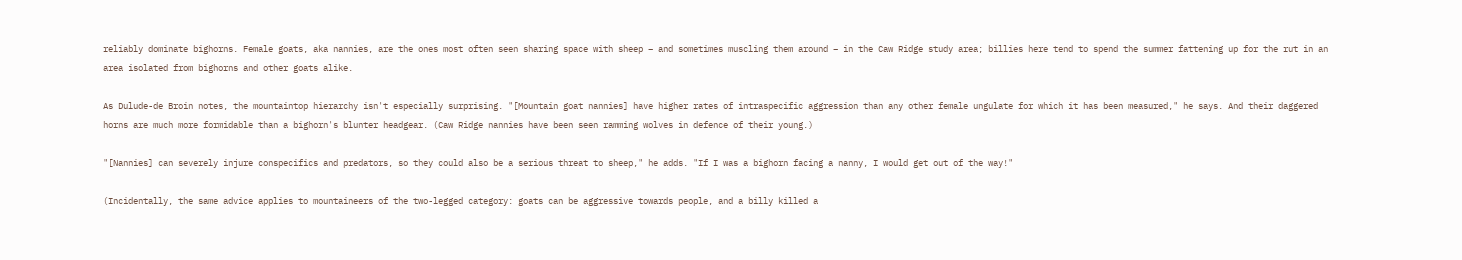reliably dominate bighorns. Female goats, aka nannies, are the ones most often seen sharing space with sheep – and sometimes muscling them around – in the Caw Ridge study area; billies here tend to spend the summer fattening up for the rut in an area isolated from bighorns and other goats alike.

As Dulude-de Broin notes, the mountaintop hierarchy isn't especially surprising. "[Mountain goat nannies] have higher rates of intraspecific aggression than any other female ungulate for which it has been measured," he says. And their daggered horns are much more formidable than a bighorn's blunter headgear. (Caw Ridge nannies have been seen ramming wolves in defence of their young.)

"[Nannies] can severely injure conspecifics and predators, so they could also be a serious threat to sheep," he adds. "If I was a bighorn facing a nanny, I would get out of the way!"

(Incidentally, the same advice applies to mountaineers of the two-legged category: goats can be aggressive towards people, and a billy killed a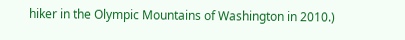hiker in the Olympic Mountains of Washington in 2010.)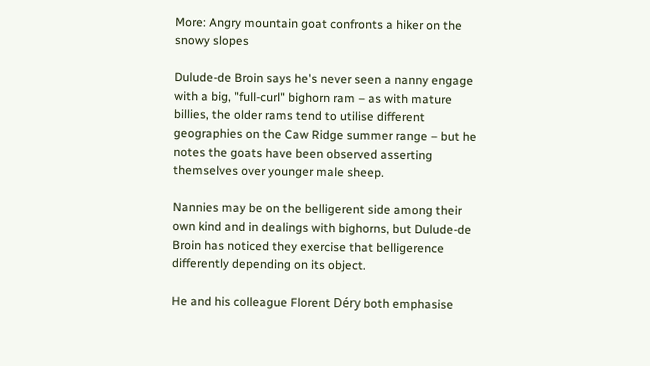More: Angry mountain goat confronts a hiker on the snowy slopes

Dulude-de Broin says he's never seen a nanny engage with a big, "full-curl" bighorn ram – as with mature billies, the older rams tend to utilise different geographies on the Caw Ridge summer range – but he notes the goats have been observed asserting themselves over younger male sheep.

Nannies may be on the belligerent side among their own kind and in dealings with bighorns, but Dulude-de Broin has noticed they exercise that belligerence differently depending on its object.

He and his colleague Florent Déry both emphasise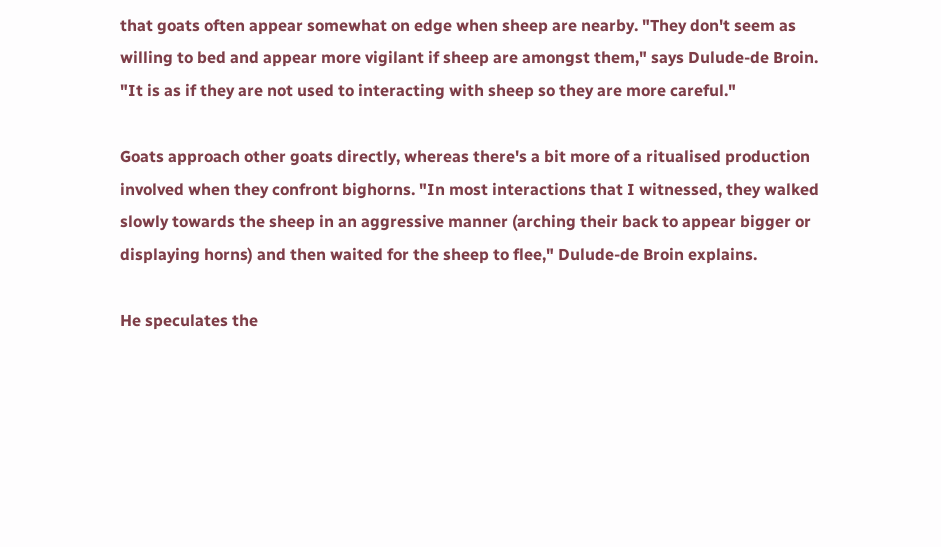that goats often appear somewhat on edge when sheep are nearby. "They don't seem as willing to bed and appear more vigilant if sheep are amongst them," says Dulude-de Broin. "It is as if they are not used to interacting with sheep so they are more careful."

Goats approach other goats directly, whereas there's a bit more of a ritualised production involved when they confront bighorns. "In most interactions that I witnessed, they walked slowly towards the sheep in an aggressive manner (arching their back to appear bigger or displaying horns) and then waited for the sheep to flee," Dulude-de Broin explains.

He speculates the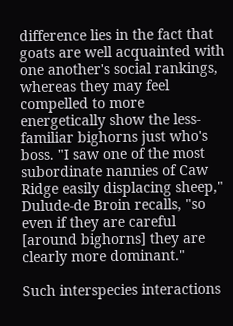difference lies in the fact that goats are well acquainted with one another's social rankings, whereas they may feel compelled to more energetically show the less-familiar bighorns just who's boss. "I saw one of the most subordinate nannies of Caw Ridge easily displacing sheep," Dulude-de Broin recalls, "so even if they are careful [around bighorns] they are clearly more dominant."

Such interspecies interactions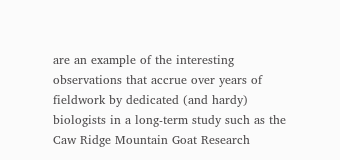are an example of the interesting observations that accrue over years of fieldwork by dedicated (and hardy) biologists in a long-term study such as the Caw Ridge Mountain Goat Research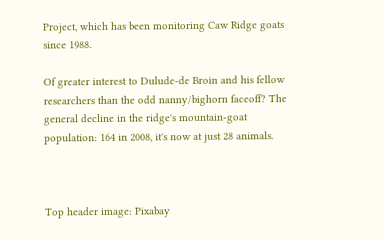Project, which has been monitoring Caw Ridge goats since 1988.

Of greater interest to Dulude-de Broin and his fellow researchers than the odd nanny/bighorn faceoff? The general decline in the ridge's mountain-goat population: 164 in 2008, it's now at just 28 animals.



Top header image: Pixabay